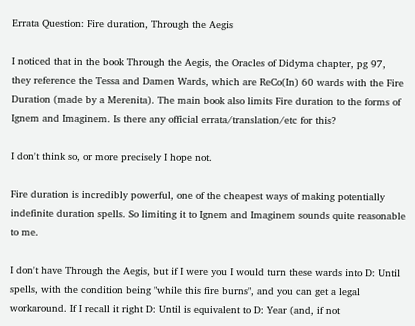Errata Question: Fire duration, Through the Aegis

I noticed that in the book Through the Aegis, the Oracles of Didyma chapter, pg 97, they reference the Tessa and Damen Wards, which are ReCo(In) 60 wards with the Fire Duration (made by a Merenita). The main book also limits Fire duration to the forms of Ignem and Imaginem. Is there any official errata/translation/etc for this?

I don't think so, or more precisely I hope not.

Fire duration is incredibly powerful, one of the cheapest ways of making potentially indefinite duration spells. So limiting it to Ignem and Imaginem sounds quite reasonable to me.

I don't have Through the Aegis, but if I were you I would turn these wards into D: Until spells, with the condition being "while this fire burns", and you can get a legal workaround. If I recall it right D: Until is equivalent to D: Year (and, if not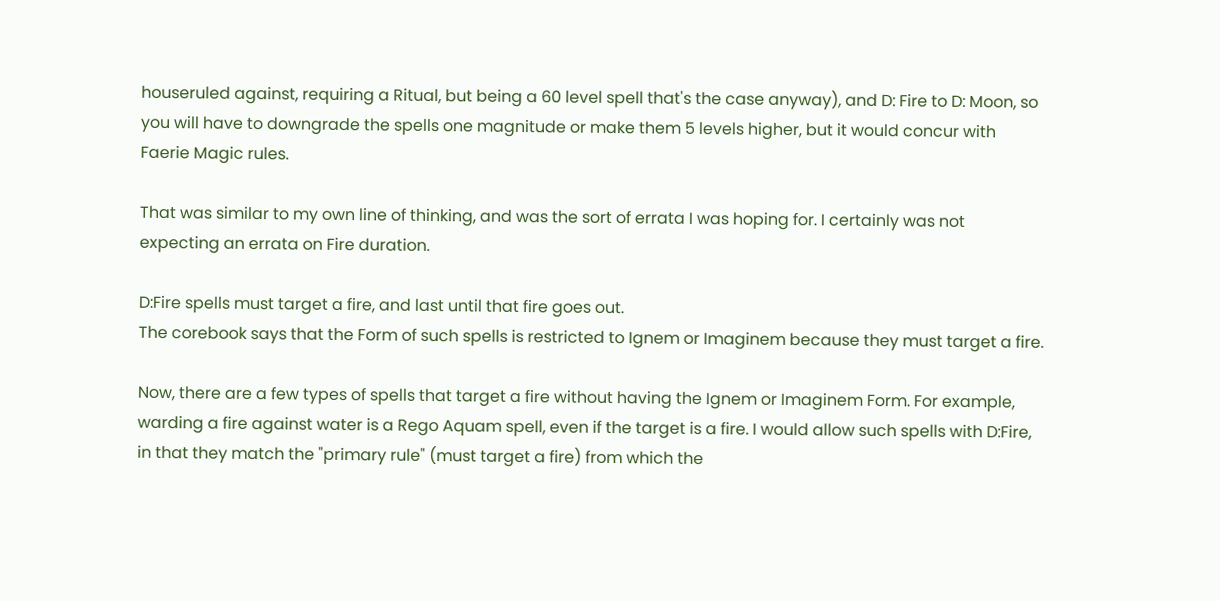houseruled against, requiring a Ritual, but being a 60 level spell that's the case anyway), and D: Fire to D: Moon, so you will have to downgrade the spells one magnitude or make them 5 levels higher, but it would concur with Faerie Magic rules.

That was similar to my own line of thinking, and was the sort of errata I was hoping for. I certainly was not expecting an errata on Fire duration.

D:Fire spells must target a fire, and last until that fire goes out.
The corebook says that the Form of such spells is restricted to Ignem or Imaginem because they must target a fire.

Now, there are a few types of spells that target a fire without having the Ignem or Imaginem Form. For example, warding a fire against water is a Rego Aquam spell, even if the target is a fire. I would allow such spells with D:Fire, in that they match the "primary rule" (must target a fire) from which the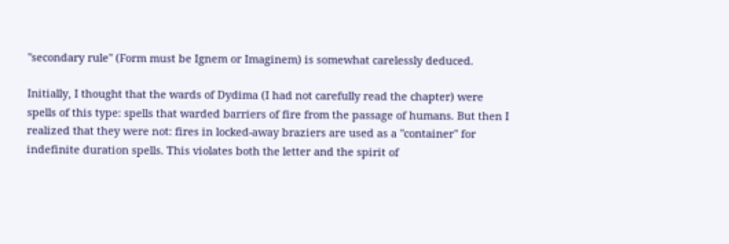"secondary rule" (Form must be Ignem or Imaginem) is somewhat carelessly deduced.

Initially, I thought that the wards of Dydima (I had not carefully read the chapter) were spells of this type: spells that warded barriers of fire from the passage of humans. But then I realized that they were not: fires in locked-away braziers are used as a "container" for indefinite duration spells. This violates both the letter and the spirit of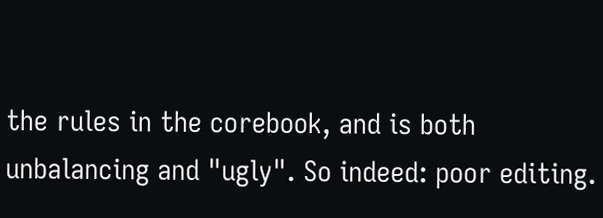the rules in the corebook, and is both unbalancing and "ugly". So indeed: poor editing.